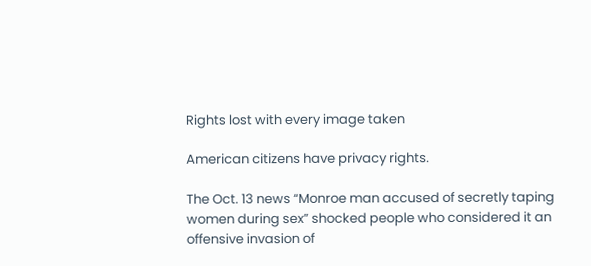Rights lost with every image taken

American citizens have privacy rights.

The Oct. 13 news “Monroe man accused of secretly taping women during sex” shocked people who considered it an offensive invasion of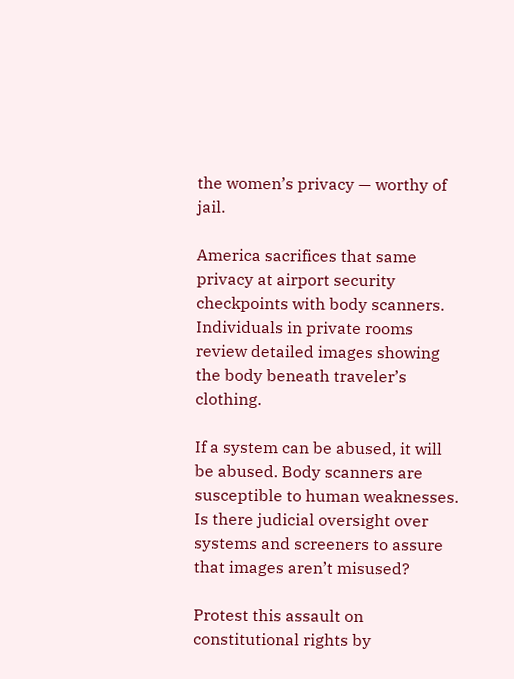the women’s privacy — worthy of jail.

America sacrifices that same privacy at airport security checkpoints with body scanners. Individuals in private rooms review detailed images showing the body beneath traveler’s clothing.

If a system can be abused, it will be abused. Body scanners are susceptible to human weaknesses. Is there judicial oversight over systems and screeners to assure that images aren’t misused?

Protest this assault on constitutional rights by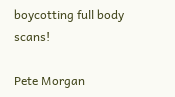boycotting full body scans!

Pete Morgan